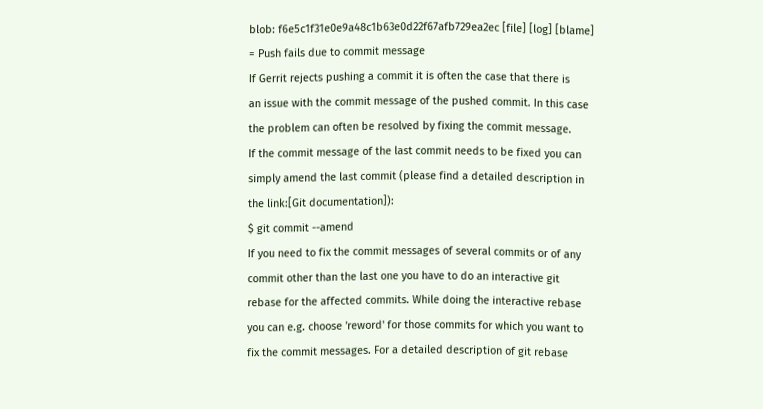blob: f6e5c1f31e0e9a48c1b63e0d22f67afb729ea2ec [file] [log] [blame]
= Push fails due to commit message
If Gerrit rejects pushing a commit it is often the case that there is
an issue with the commit message of the pushed commit. In this case
the problem can often be resolved by fixing the commit message.
If the commit message of the last commit needs to be fixed you can
simply amend the last commit (please find a detailed description in
the link:[Git documentation]):
$ git commit --amend
If you need to fix the commit messages of several commits or of any
commit other than the last one you have to do an interactive git
rebase for the affected commits. While doing the interactive rebase
you can e.g. choose 'reword' for those commits for which you want to
fix the commit messages. For a detailed description of git rebase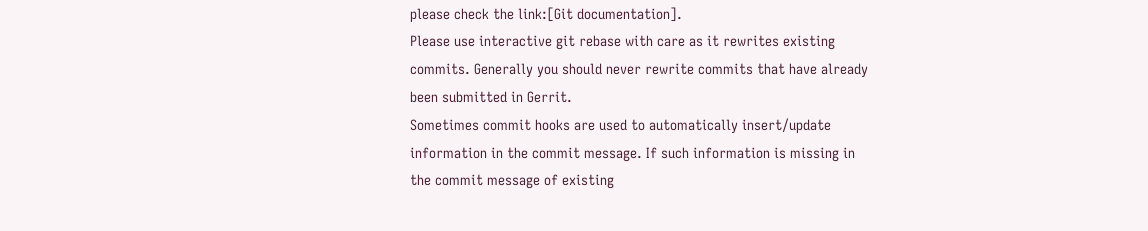please check the link:[Git documentation].
Please use interactive git rebase with care as it rewrites existing
commits. Generally you should never rewrite commits that have already
been submitted in Gerrit.
Sometimes commit hooks are used to automatically insert/update
information in the commit message. If such information is missing in
the commit message of existing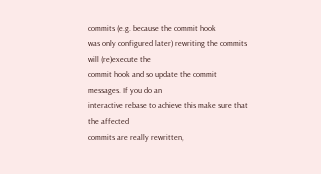commits (e.g. because the commit hook
was only configured later) rewriting the commits will (re)execute the
commit hook and so update the commit messages. If you do an
interactive rebase to achieve this make sure that the affected
commits are really rewritten,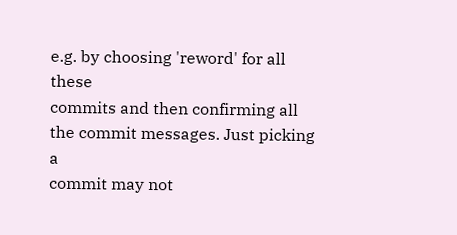e.g. by choosing 'reword' for all these
commits and then confirming all the commit messages. Just picking a
commit may not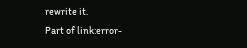rewrite it.
Part of link:error-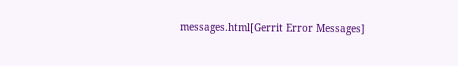messages.html[Gerrit Error Messages]